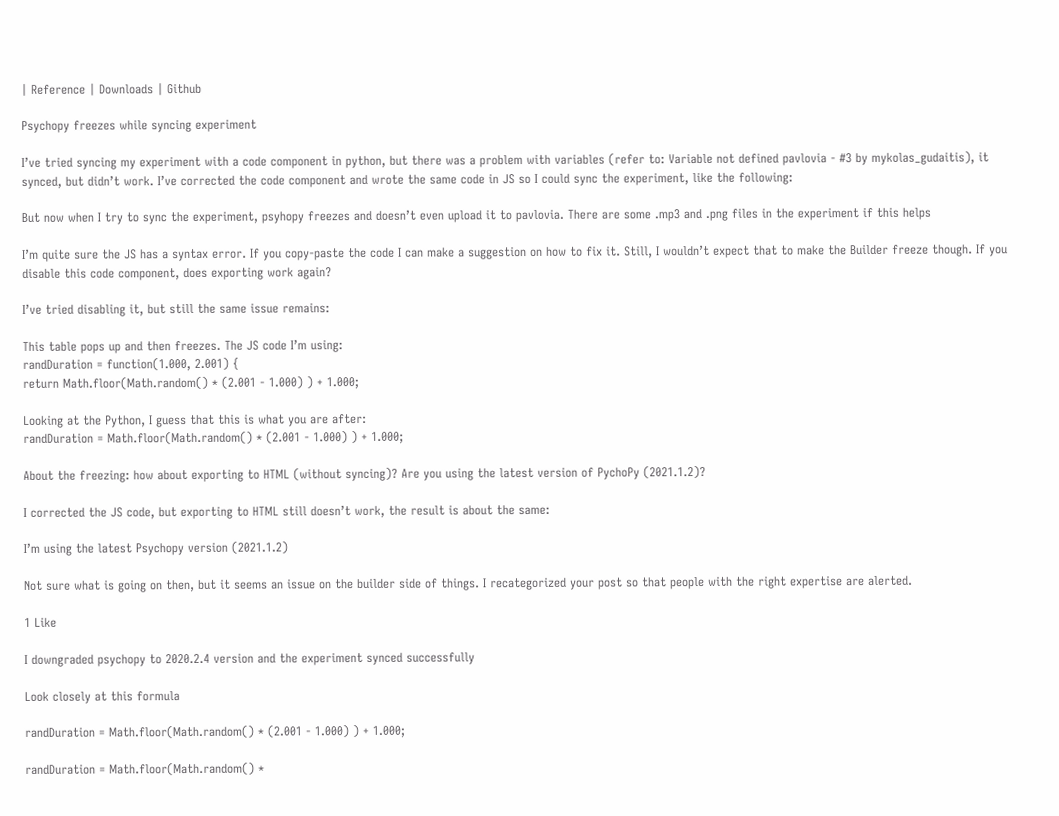| Reference | Downloads | Github

Psychopy freezes while syncing experiment

I’ve tried syncing my experiment with a code component in python, but there was a problem with variables (refer to: Variable not defined pavlovia - #3 by mykolas_gudaitis), it synced, but didn’t work. I’ve corrected the code component and wrote the same code in JS so I could sync the experiment, like the following:

But now when I try to sync the experiment, psyhopy freezes and doesn’t even upload it to pavlovia. There are some .mp3 and .png files in the experiment if this helps

I’m quite sure the JS has a syntax error. If you copy-paste the code I can make a suggestion on how to fix it. Still, I wouldn’t expect that to make the Builder freeze though. If you disable this code component, does exporting work again?

I’ve tried disabling it, but still the same issue remains:

This table pops up and then freezes. The JS code I’m using:
randDuration = function(1.000, 2.001) {
return Math.floor(Math.random() * (2.001 - 1.000) ) + 1.000;

Looking at the Python, I guess that this is what you are after:
randDuration = Math.floor(Math.random() * (2.001 - 1.000) ) + 1.000;

About the freezing: how about exporting to HTML (without syncing)? Are you using the latest version of PychoPy (2021.1.2)?

I corrected the JS code, but exporting to HTML still doesn’t work, the result is about the same:

I’m using the latest Psychopy version (2021.1.2)

Not sure what is going on then, but it seems an issue on the builder side of things. I recategorized your post so that people with the right expertise are alerted.

1 Like

I downgraded psychopy to 2020.2.4 version and the experiment synced successfully

Look closely at this formula

randDuration = Math.floor(Math.random() * (2.001 - 1.000) ) + 1.000;

randDuration = Math.floor(Math.random() *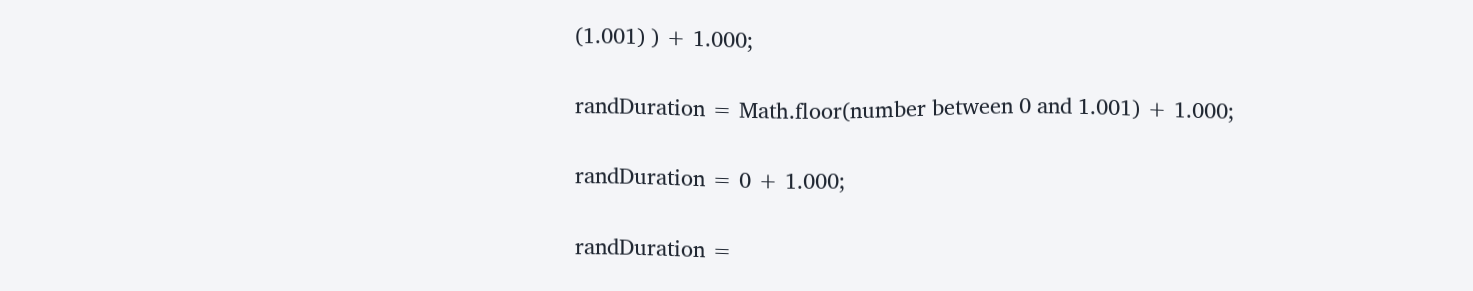(1.001) ) + 1.000;

randDuration = Math.floor(number between 0 and 1.001) + 1.000;

randDuration = 0 + 1.000;

randDuration =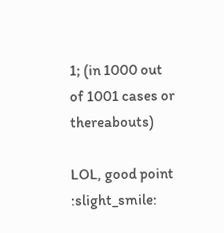1; (in 1000 out of 1001 cases or thereabouts)

LOL, good point :slight_smile: